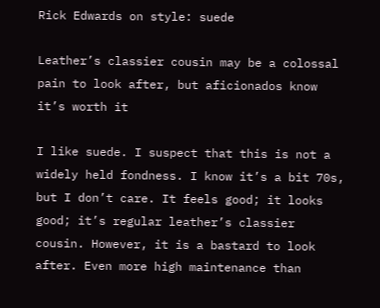Rick Edwards on style: suede

Leather’s classier cousin may be a colossal pain to look after, but aficionados know it’s worth it

I like suede. I suspect that this is not a widely held fondness. I know it’s a bit 70s, but I don’t care. It feels good; it looks good; it’s regular leather’s classier cousin. However, it is a bastard to look after. Even more high maintenance than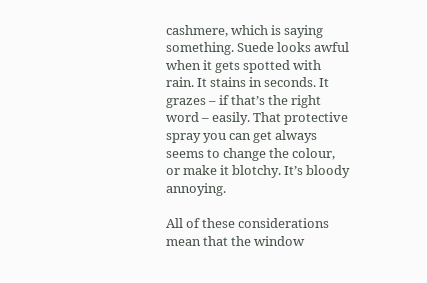cashmere, which is saying something. Suede looks awful when it gets spotted with rain. It stains in seconds. It grazes – if that’s the right word – easily. That protective spray you can get always seems to change the colour, or make it blotchy. It’s bloody annoying.

All of these considerations mean that the window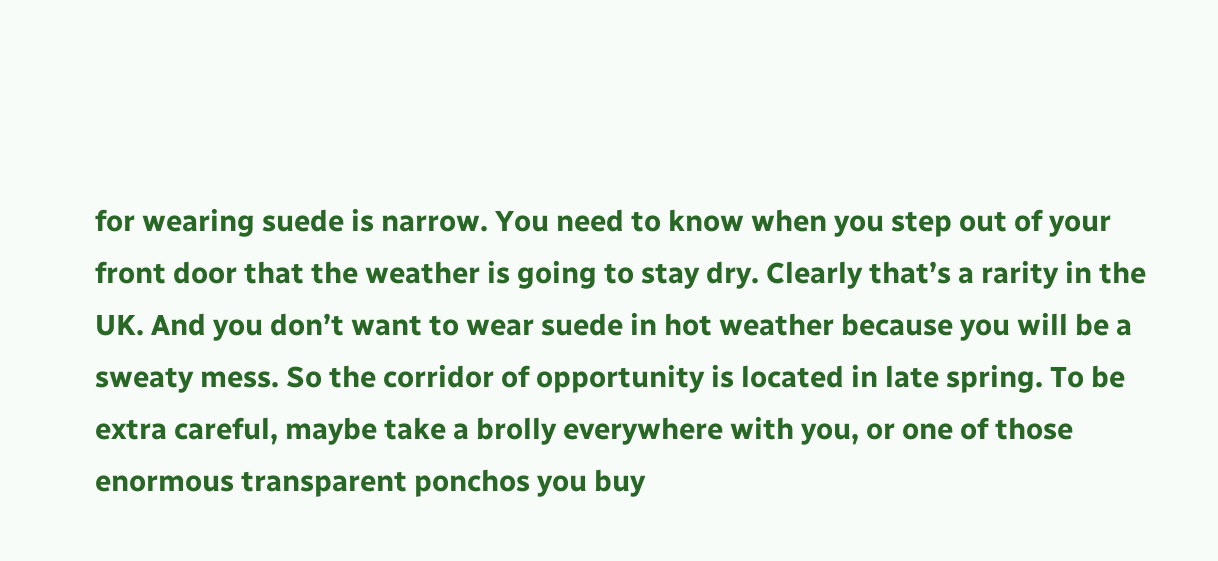for wearing suede is narrow. You need to know when you step out of your front door that the weather is going to stay dry. Clearly that’s a rarity in the UK. And you don’t want to wear suede in hot weather because you will be a sweaty mess. So the corridor of opportunity is located in late spring. To be extra careful, maybe take a brolly everywhere with you, or one of those enormous transparent ponchos you buy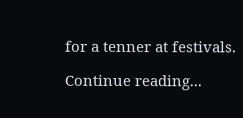for a tenner at festivals.

Continue reading...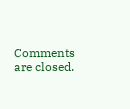Comments are closed.